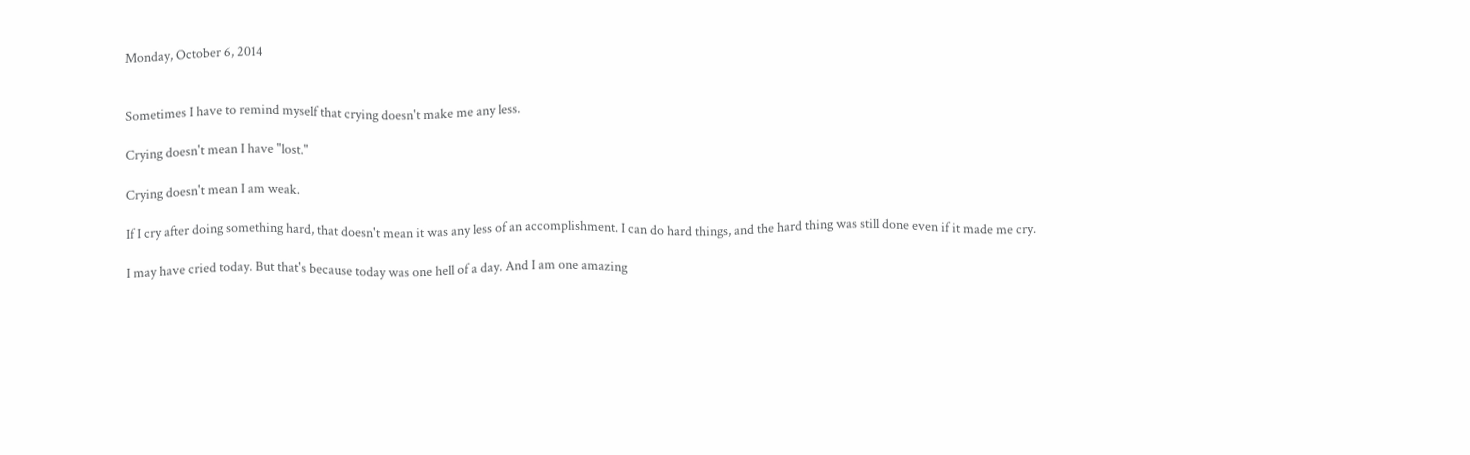Monday, October 6, 2014


Sometimes I have to remind myself that crying doesn't make me any less.

Crying doesn't mean I have "lost."

Crying doesn't mean I am weak.

If I cry after doing something hard, that doesn't mean it was any less of an accomplishment. I can do hard things, and the hard thing was still done even if it made me cry.

I may have cried today. But that's because today was one hell of a day. And I am one amazing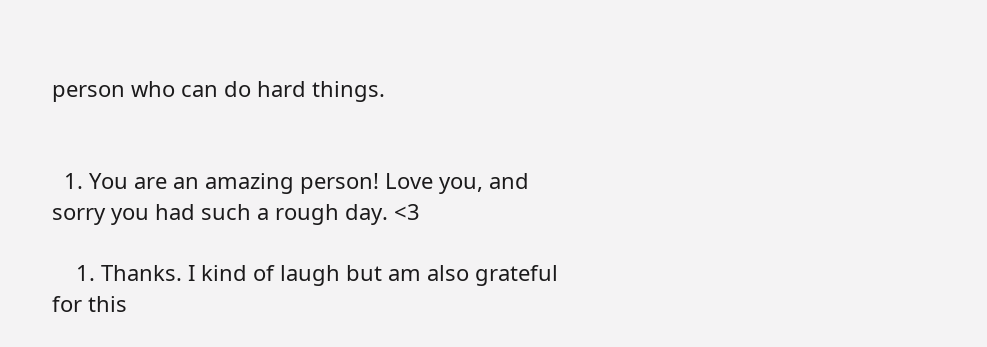person who can do hard things.


  1. You are an amazing person! Love you, and sorry you had such a rough day. <3

    1. Thanks. I kind of laugh but am also grateful for this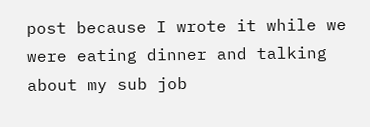post because I wrote it while we were eating dinner and talking about my sub job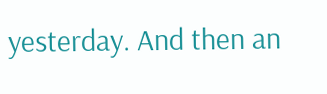yesterday. And then an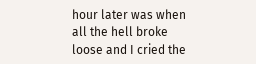hour later was when all the hell broke loose and I cried the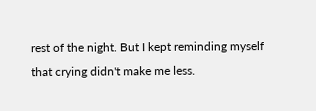rest of the night. But I kept reminding myself that crying didn't make me less.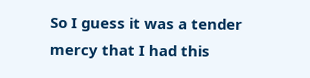So I guess it was a tender mercy that I had this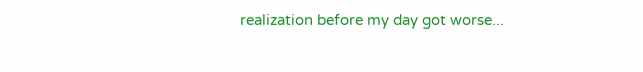realization before my day got worse...